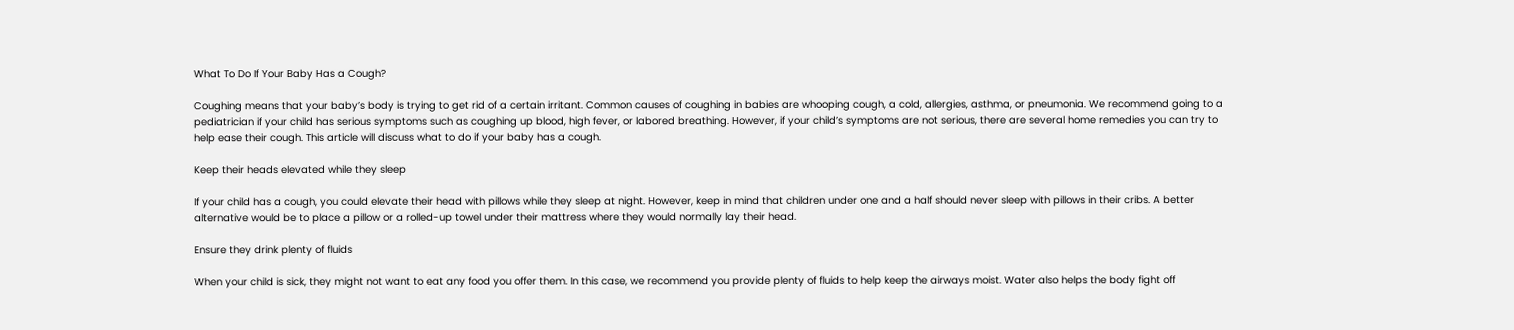What To Do If Your Baby Has a Cough?

Coughing means that your baby’s body is trying to get rid of a certain irritant. Common causes of coughing in babies are whooping cough, a cold, allergies, asthma, or pneumonia. We recommend going to a pediatrician if your child has serious symptoms such as coughing up blood, high fever, or labored breathing. However, if your child’s symptoms are not serious, there are several home remedies you can try to help ease their cough. This article will discuss what to do if your baby has a cough.

Keep their heads elevated while they sleep

If your child has a cough, you could elevate their head with pillows while they sleep at night. However, keep in mind that children under one and a half should never sleep with pillows in their cribs. A better alternative would be to place a pillow or a rolled-up towel under their mattress where they would normally lay their head.

Ensure they drink plenty of fluids

When your child is sick, they might not want to eat any food you offer them. In this case, we recommend you provide plenty of fluids to help keep the airways moist. Water also helps the body fight off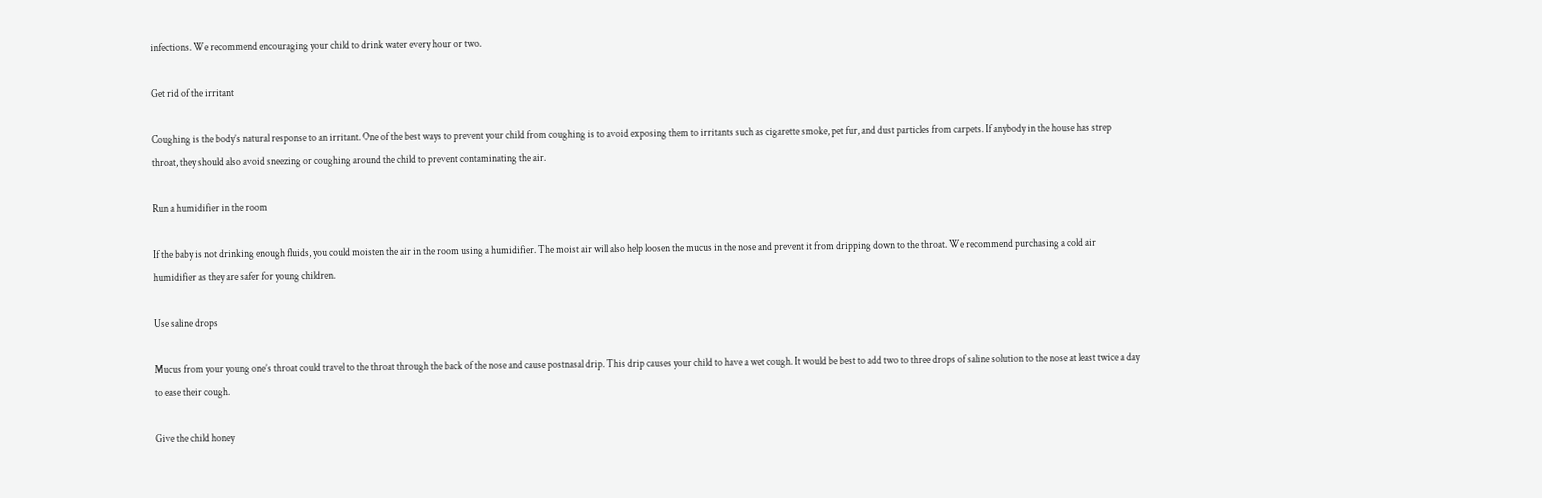infections. We recommend encouraging your child to drink water every hour or two.

Get rid of the irritant

Coughing is the body’s natural response to an irritant. One of the best ways to prevent your child from coughing is to avoid exposing them to irritants such as cigarette smoke, pet fur, and dust particles from carpets. If anybody in the house has strep throat, they should also avoid sneezing or coughing around the child to prevent contaminating the air.

Run a humidifier in the room

If the baby is not drinking enough fluids, you could moisten the air in the room using a humidifier. The moist air will also help loosen the mucus in the nose and prevent it from dripping down to the throat. We recommend purchasing a cold air humidifier as they are safer for young children.

Use saline drops

Mucus from your young one’s throat could travel to the throat through the back of the nose and cause postnasal drip. This drip causes your child to have a wet cough. It would be best to add two to three drops of saline solution to the nose at least twice a day to ease their cough.

Give the child honey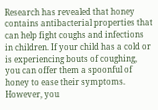Research has revealed that honey contains antibacterial properties that can help fight coughs and infections in children. If your child has a cold or is experiencing bouts of coughing, you can offer them a spoonful of honey to ease their symptoms. However, you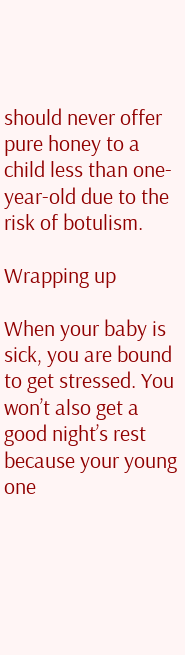should never offer pure honey to a child less than one-year-old due to the risk of botulism.

Wrapping up

When your baby is sick, you are bound to get stressed. You won’t also get a good night’s rest because your young one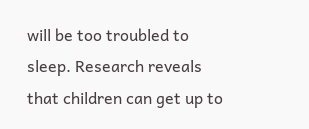will be too troubled to sleep. Research reveals that children can get up to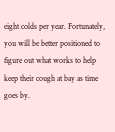eight colds per year. Fortunately, you will be better positioned to figure out what works to help keep their cough at bay as time goes by.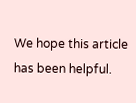We hope this article has been helpful.